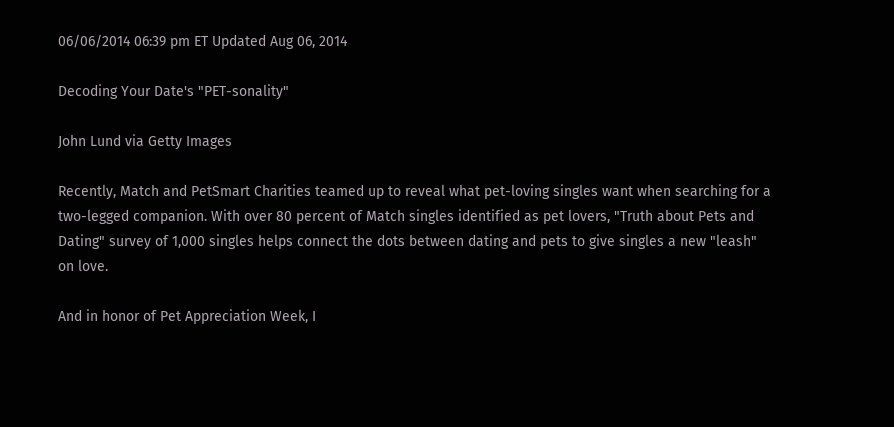06/06/2014 06:39 pm ET Updated Aug 06, 2014

Decoding Your Date's "PET-sonality"

John Lund via Getty Images

Recently, Match and PetSmart Charities teamed up to reveal what pet-loving singles want when searching for a two-legged companion. With over 80 percent of Match singles identified as pet lovers, "Truth about Pets and Dating" survey of 1,000 singles helps connect the dots between dating and pets to give singles a new "leash" on love.

And in honor of Pet Appreciation Week, I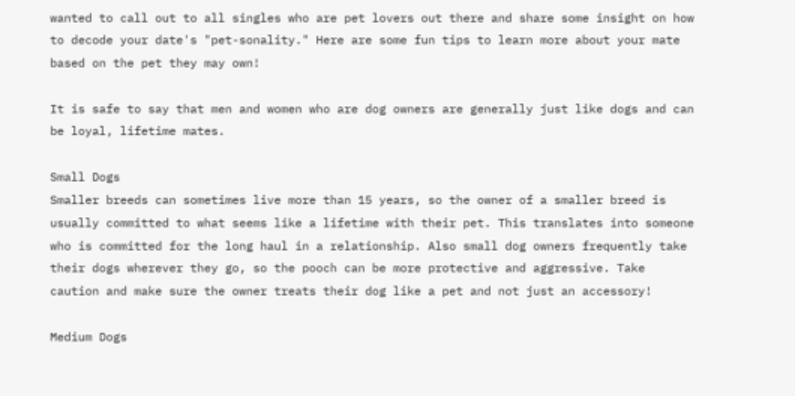wanted to call out to all singles who are pet lovers out there and share some insight on how to decode your date's "pet-sonality." Here are some fun tips to learn more about your mate based on the pet they may own!

It is safe to say that men and women who are dog owners are generally just like dogs and can be loyal, lifetime mates.

Small Dogs
Smaller breeds can sometimes live more than 15 years, so the owner of a smaller breed is usually committed to what seems like a lifetime with their pet. This translates into someone who is committed for the long haul in a relationship. Also small dog owners frequently take their dogs wherever they go, so the pooch can be more protective and aggressive. Take caution and make sure the owner treats their dog like a pet and not just an accessory!

Medium Dogs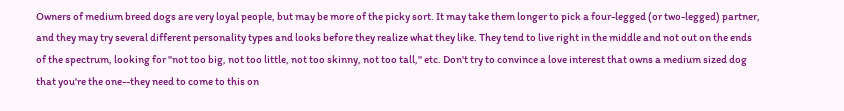Owners of medium breed dogs are very loyal people, but may be more of the picky sort. It may take them longer to pick a four-legged (or two-legged) partner, and they may try several different personality types and looks before they realize what they like. They tend to live right in the middle and not out on the ends of the spectrum, looking for "not too big, not too little, not too skinny, not too tall," etc. Don't try to convince a love interest that owns a medium sized dog that you're the one--they need to come to this on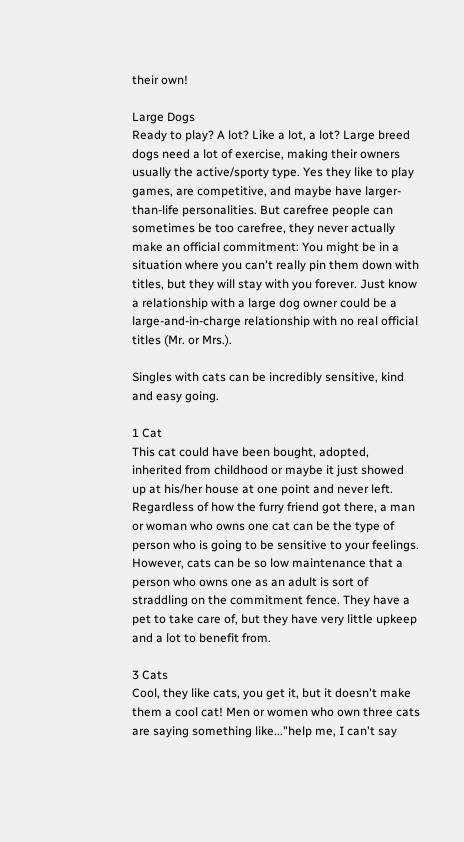their own!

Large Dogs
Ready to play? A lot? Like a lot, a lot? Large breed dogs need a lot of exercise, making their owners usually the active/sporty type. Yes they like to play games, are competitive, and maybe have larger-than-life personalities. But carefree people can sometimes be too carefree, they never actually make an official commitment: You might be in a situation where you can't really pin them down with titles, but they will stay with you forever. Just know a relationship with a large dog owner could be a large-and-in-charge relationship with no real official titles (Mr. or Mrs.).

Singles with cats can be incredibly sensitive, kind and easy going.

1 Cat
This cat could have been bought, adopted, inherited from childhood or maybe it just showed up at his/her house at one point and never left. Regardless of how the furry friend got there, a man or woman who owns one cat can be the type of person who is going to be sensitive to your feelings. However, cats can be so low maintenance that a person who owns one as an adult is sort of straddling on the commitment fence. They have a pet to take care of, but they have very little upkeep and a lot to benefit from.

3 Cats
Cool, they like cats, you get it, but it doesn't make them a cool cat! Men or women who own three cats are saying something like..."help me, I can't say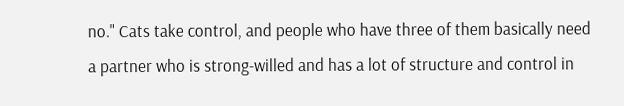no." Cats take control, and people who have three of them basically need a partner who is strong-willed and has a lot of structure and control in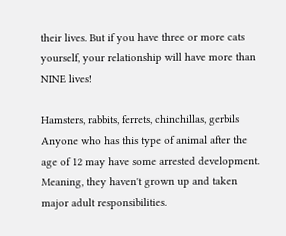their lives. But if you have three or more cats yourself, your relationship will have more than NINE lives!

Hamsters, rabbits, ferrets, chinchillas, gerbils
Anyone who has this type of animal after the age of 12 may have some arrested development. Meaning, they haven't grown up and taken major adult responsibilities.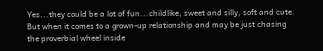Yes...they could be a lot of fun...childlike, sweet and silly, soft and cute. But when it comes to a grown-up relationship and may be just chasing the proverbial wheel inside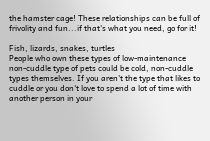the hamster cage! These relationships can be full of frivolity and fun...if that's what you need, go for it!

Fish, lizards, snakes, turtles
People who own these types of low-maintenance non-cuddle type of pets could be cold, non-cuddle types themselves. If you aren't the type that likes to cuddle or you don't love to spend a lot of time with another person in your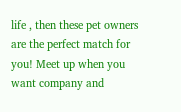life , then these pet owners are the perfect match for you! Meet up when you want company and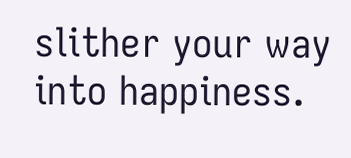slither your way into happiness.